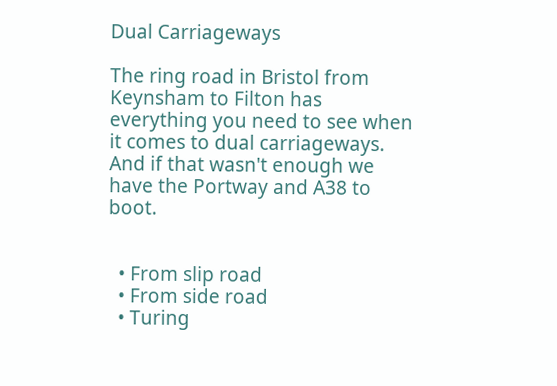Dual Carriageways

The ring road in Bristol from Keynsham to Filton has everything you need to see when it comes to dual carriageways.  And if that wasn't enough we have the Portway and A38 to boot.


  • From slip road
  • From side road
  • Turing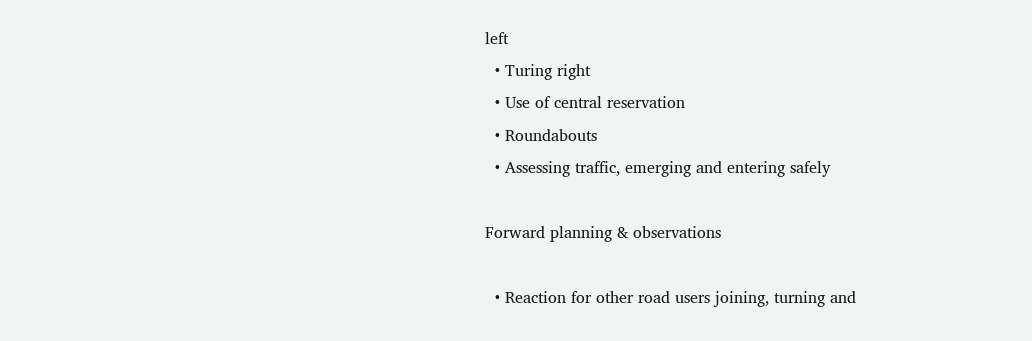left
  • Turing right
  • Use of central reservation
  • Roundabouts
  • Assessing traffic, emerging and entering safely

Forward planning & observations

  • Reaction for other road users joining, turning and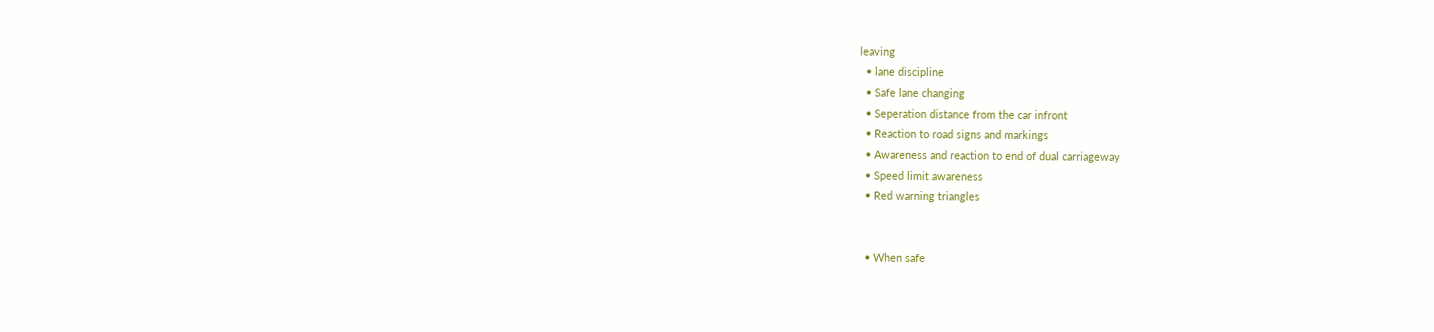leaving
  • lane discipline
  • Safe lane changing
  • Seperation distance from the car infront
  • Reaction to road signs and markings
  • Awareness and reaction to end of dual carriageway
  • Speed limit awareness
  • Red warning triangles


  • When safe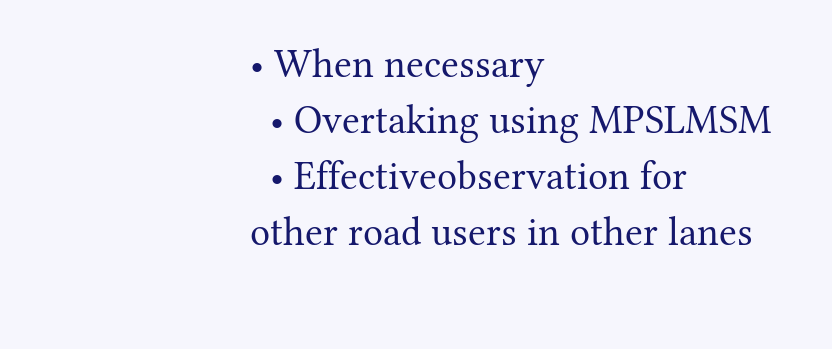• When necessary
  • Overtaking using MPSLMSM
  • Effectiveobservation for other road users in other lanes